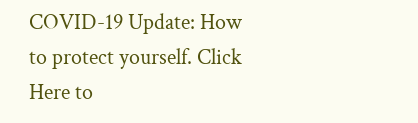COVID-19 Update: How to protect yourself. Click Here to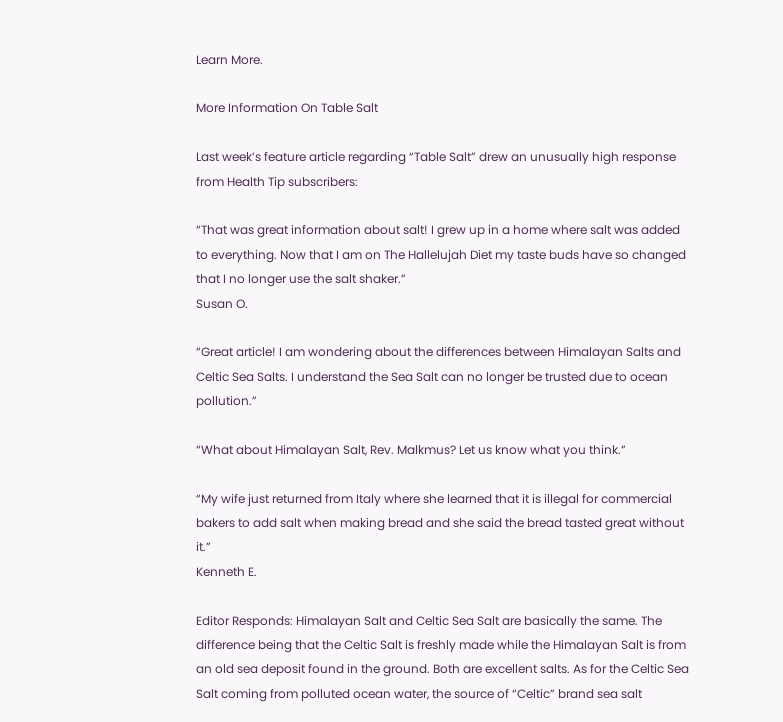Learn More.

More Information On Table Salt

Last week’s feature article regarding “Table Salt” drew an unusually high response from Health Tip subscribers:

“That was great information about salt! I grew up in a home where salt was added to everything. Now that I am on The Hallelujah Diet my taste buds have so changed that I no longer use the salt shaker.”
Susan O.

“Great article! I am wondering about the differences between Himalayan Salts and Celtic Sea Salts. I understand the Sea Salt can no longer be trusted due to ocean pollution.”

“What about Himalayan Salt, Rev. Malkmus? Let us know what you think.”

“My wife just returned from Italy where she learned that it is illegal for commercial bakers to add salt when making bread and she said the bread tasted great without it.”
Kenneth E.

Editor Responds: Himalayan Salt and Celtic Sea Salt are basically the same. The difference being that the Celtic Salt is freshly made while the Himalayan Salt is from an old sea deposit found in the ground. Both are excellent salts. As for the Celtic Sea Salt coming from polluted ocean water, the source of “Celtic” brand sea salt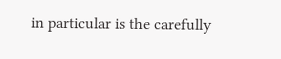in particular is the carefully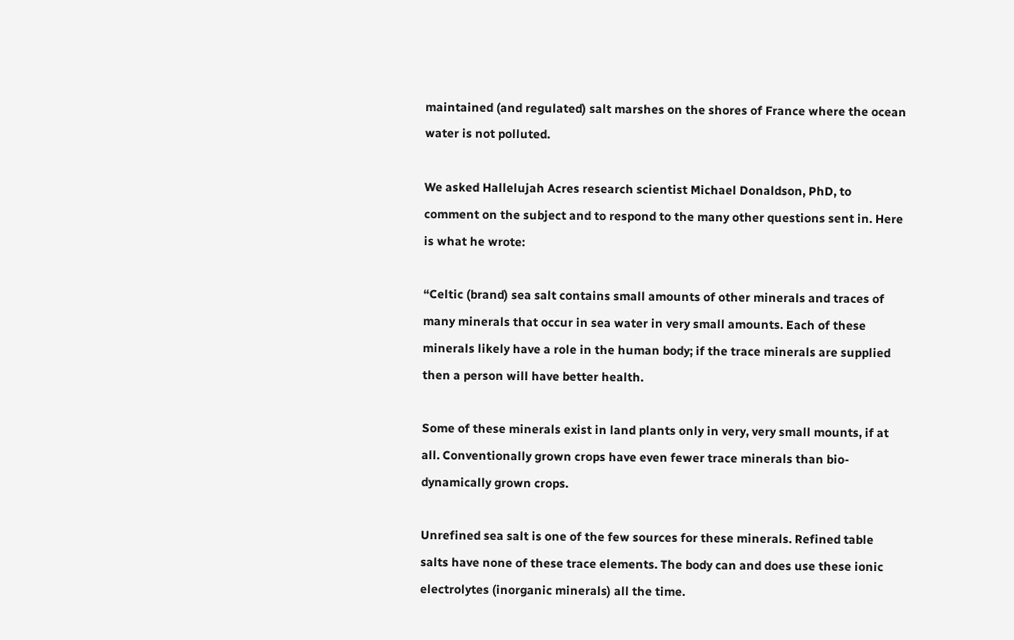maintained (and regulated) salt marshes on the shores of France where the ocean water is not polluted.

We asked Hallelujah Acres research scientist Michael Donaldson, PhD, to comment on the subject and to respond to the many other questions sent in. Here is what he wrote:

“Celtic (brand) sea salt contains small amounts of other minerals and traces of many minerals that occur in sea water in very small amounts. Each of these minerals likely have a role in the human body; if the trace minerals are supplied then a person will have better health.

Some of these minerals exist in land plants only in very, very small mounts, if at all. Conventionally grown crops have even fewer trace minerals than bio-dynamically grown crops.

Unrefined sea salt is one of the few sources for these minerals. Refined table salts have none of these trace elements. The body can and does use these ionic electrolytes (inorganic minerals) all the time.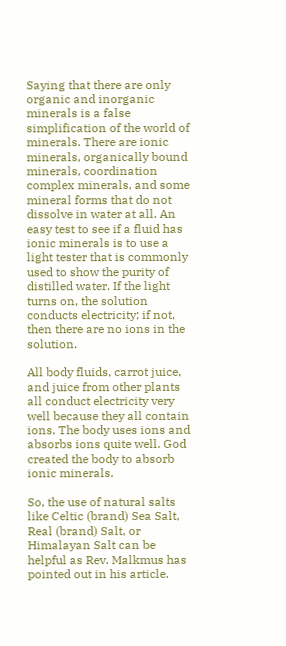Saying that there are only organic and inorganic minerals is a false simplification of the world of minerals. There are ionic minerals, organically bound minerals, coordination complex minerals, and some mineral forms that do not dissolve in water at all. An easy test to see if a fluid has ionic minerals is to use a light tester that is commonly used to show the purity of distilled water. If the light turns on, the solution conducts electricity; if not, then there are no ions in the solution.

All body fluids, carrot juice, and juice from other plants all conduct electricity very well because they all contain ions. The body uses ions and absorbs ions quite well. God created the body to absorb ionic minerals.

So, the use of natural salts like Celtic (brand) Sea Salt, Real (brand) Salt, or Himalayan Salt can be helpful as Rev. Malkmus has pointed out in his article.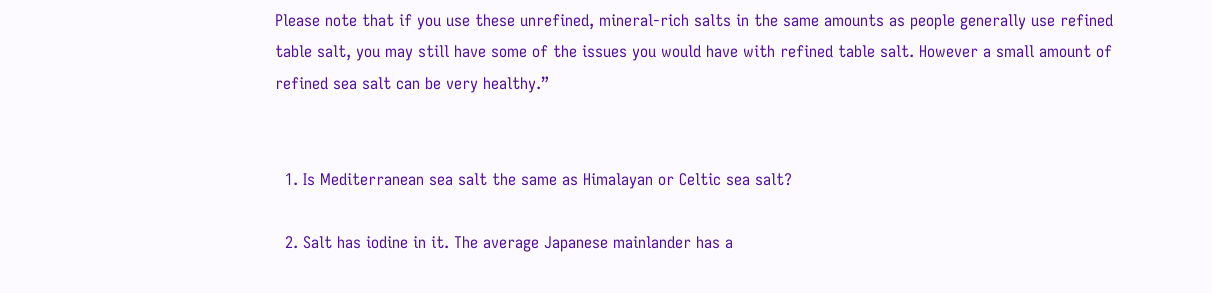Please note that if you use these unrefined, mineral-rich salts in the same amounts as people generally use refined table salt, you may still have some of the issues you would have with refined table salt. However a small amount of refined sea salt can be very healthy.”


  1. Is Mediterranean sea salt the same as Himalayan or Celtic sea salt?

  2. Salt has iodine in it. The average Japanese mainlander has a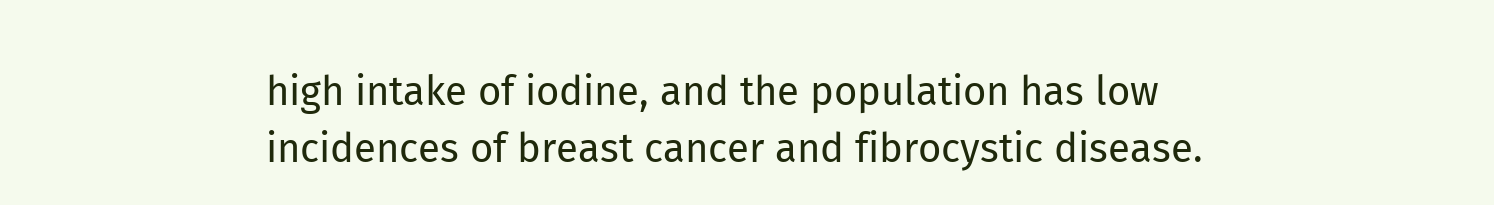high intake of iodine, and the population has low incidences of breast cancer and fibrocystic disease.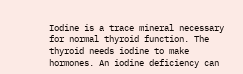Iodine is a trace mineral necessary for normal thyroid function. The thyroid needs iodine to make hormones. An iodine deficiency can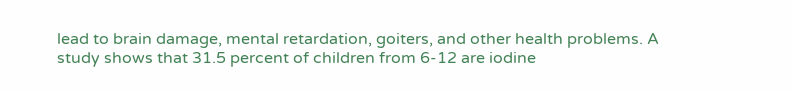lead to brain damage, mental retardation, goiters, and other health problems. A study shows that 31.5 percent of children from 6-12 are iodine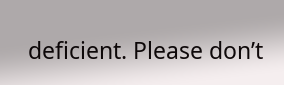deficient. Please don’t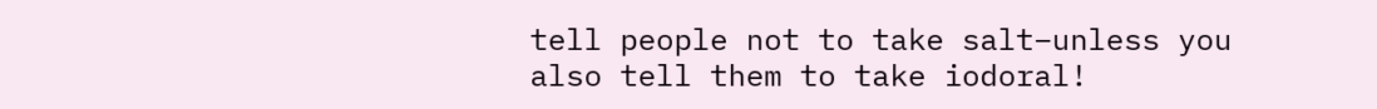tell people not to take salt–unless you also tell them to take iodoral!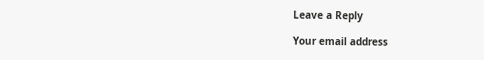Leave a Reply

Your email address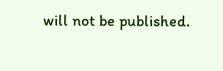will not be published.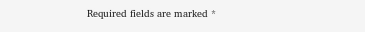Required fields are marked *